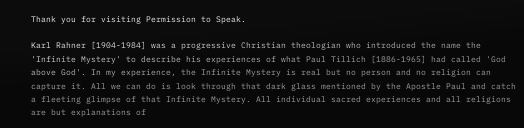Thank you for visiting Permission to Speak.

Karl Rahner [1904-1984] was a progressive Christian theologian who introduced the name the 'Infinite Mystery' to describe his experiences of what Paul Tillich [1886-1965] had called 'God above God'. In my experience, the Infinite Mystery is real but no person and no religion can capture it. All we can do is look through that dark glass mentioned by the Apostle Paul and catch a fleeting glimpse of that Infinite Mystery. All individual sacred experiences and all religions are but explanations of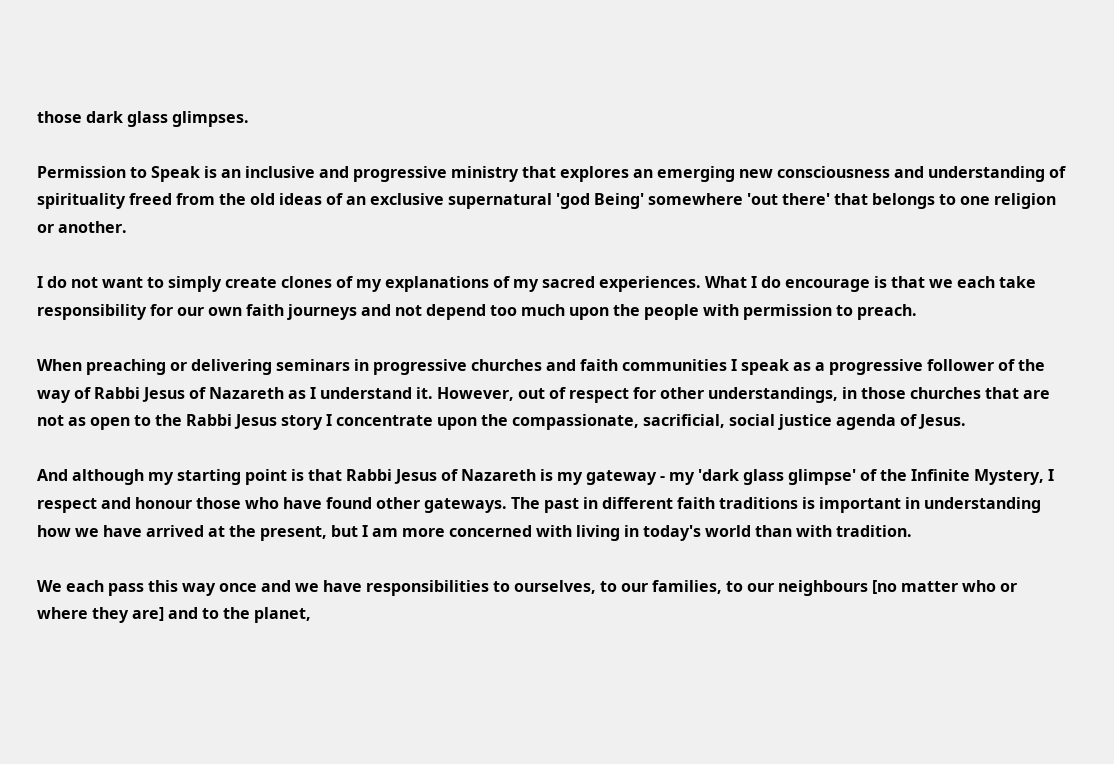those dark glass glimpses.

Permission to Speak is an inclusive and progressive ministry that explores an emerging new consciousness and understanding of spirituality freed from the old ideas of an exclusive supernatural 'god Being' somewhere 'out there' that belongs to one religion or another.

I do not want to simply create clones of my explanations of my sacred experiences. What I do encourage is that we each take responsibility for our own faith journeys and not depend too much upon the people with permission to preach.

When preaching or delivering seminars in progressive churches and faith communities I speak as a progressive follower of the way of Rabbi Jesus of Nazareth as I understand it. However, out of respect for other understandings, in those churches that are not as open to the Rabbi Jesus story I concentrate upon the compassionate, sacrificial, social justice agenda of Jesus.

And although my starting point is that Rabbi Jesus of Nazareth is my gateway - my 'dark glass glimpse' of the Infinite Mystery, I respect and honour those who have found other gateways. The past in different faith traditions is important in understanding how we have arrived at the present, but I am more concerned with living in today's world than with tradition.

We each pass this way once and we have responsibilities to ourselves, to our families, to our neighbours [no matter who or where they are] and to the planet,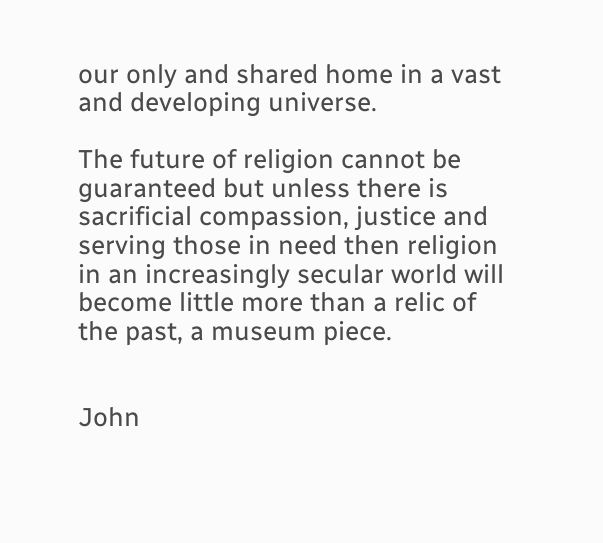our only and shared home in a vast and developing universe.

The future of religion cannot be guaranteed but unless there is sacrificial compassion, justice and serving those in need then religion in an increasingly secular world will become little more than a relic of the past, a museum piece.


John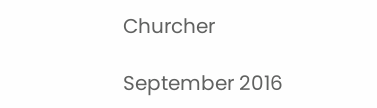Churcher

September 2016